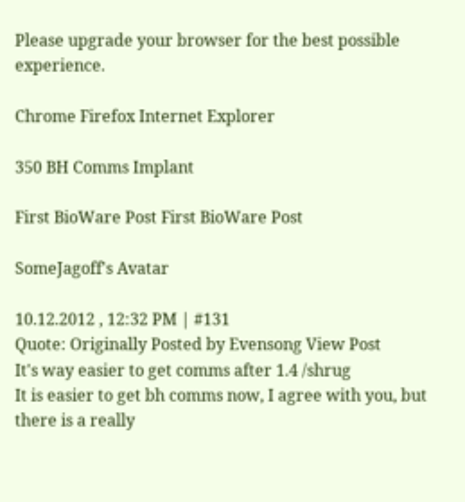Please upgrade your browser for the best possible experience.

Chrome Firefox Internet Explorer

350 BH Comms Implant

First BioWare Post First BioWare Post

SomeJagoff's Avatar

10.12.2012 , 12:32 PM | #131
Quote: Originally Posted by Evensong View Post
It's way easier to get comms after 1.4 /shrug
It is easier to get bh comms now, I agree with you, but there is a really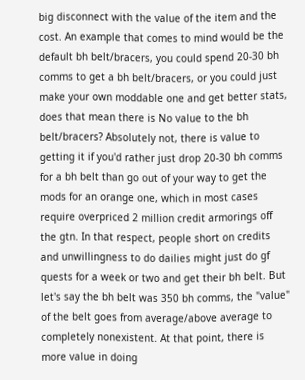big disconnect with the value of the item and the cost. An example that comes to mind would be the default bh belt/bracers, you could spend 20-30 bh comms to get a bh belt/bracers, or you could just make your own moddable one and get better stats, does that mean there is No value to the bh belt/bracers? Absolutely not, there is value to getting it if you'd rather just drop 20-30 bh comms for a bh belt than go out of your way to get the mods for an orange one, which in most cases require overpriced 2 million credit armorings off the gtn. In that respect, people short on credits and unwillingness to do dailies might just do gf quests for a week or two and get their bh belt. But let's say the bh belt was 350 bh comms, the "value" of the belt goes from average/above average to completely nonexistent. At that point, there is more value in doing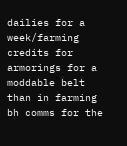dailies for a week/farming credits for armorings for a moddable belt than in farming bh comms for the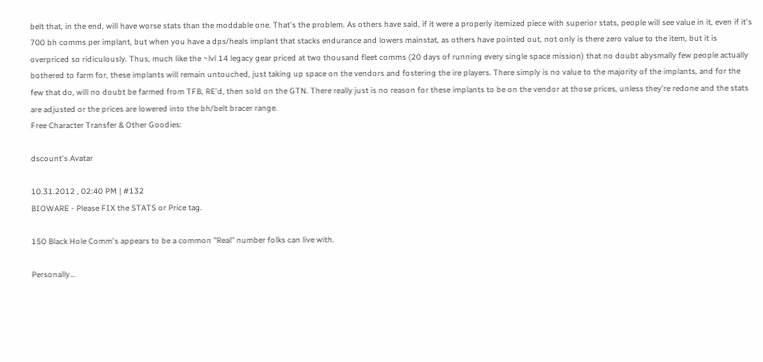belt that, in the end, will have worse stats than the moddable one. That's the problem. As others have said, if it were a properly itemized piece with superior stats, people will see value in it, even if it's 700 bh comms per implant, but when you have a dps/heals implant that stacks endurance and lowers mainstat, as others have pointed out, not only is there zero value to the item, but it is overpriced so ridiculously. Thus, much like the ~lvl 14 legacy gear priced at two thousand fleet comms (20 days of running every single space mission) that no doubt abysmally few people actually bothered to farm for, these implants will remain untouched, just taking up space on the vendors and fostering the ire players. There simply is no value to the majority of the implants, and for the few that do, will no doubt be farmed from TFB, RE'd, then sold on the GTN. There really just is no reason for these implants to be on the vendor at those prices, unless they're redone and the stats are adjusted or the prices are lowered into the bh/belt bracer range.
Free Character Transfer & Other Goodies:

dscount's Avatar

10.31.2012 , 02:40 PM | #132
BIOWARE - Please FIX the STATS or Price tag.

150 Black Hole Comm's appears to be a common "Real" number folks can live with.

Personally...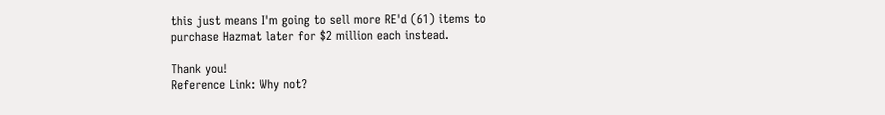this just means I'm going to sell more RE'd (61) items to purchase Hazmat later for $2 million each instead.

Thank you!
Reference Link: Why not?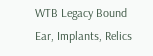WTB Legacy Bound Ear, Implants, Relics